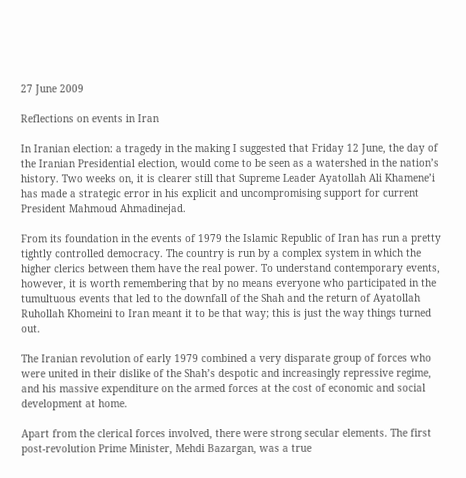27 June 2009

Reflections on events in Iran

In Iranian election: a tragedy in the making I suggested that Friday 12 June, the day of the Iranian Presidential election, would come to be seen as a watershed in the nation’s history. Two weeks on, it is clearer still that Supreme Leader Ayatollah Ali Khamene’i has made a strategic error in his explicit and uncompromising support for current President Mahmoud Ahmadinejad.

From its foundation in the events of 1979 the Islamic Republic of Iran has run a pretty tightly controlled democracy. The country is run by a complex system in which the higher clerics between them have the real power. To understand contemporary events, however, it is worth remembering that by no means everyone who participated in the tumultuous events that led to the downfall of the Shah and the return of Ayatollah Ruhollah Khomeini to Iran meant it to be that way; this is just the way things turned out.

The Iranian revolution of early 1979 combined a very disparate group of forces who were united in their dislike of the Shah’s despotic and increasingly repressive regime, and his massive expenditure on the armed forces at the cost of economic and social development at home.

Apart from the clerical forces involved, there were strong secular elements. The first post-revolution Prime Minister, Mehdi Bazargan, was a true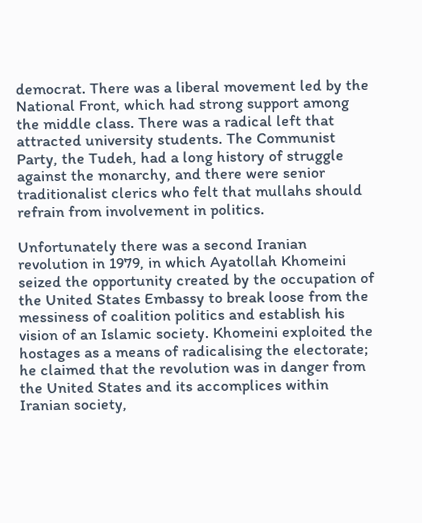democrat. There was a liberal movement led by the National Front, which had strong support among the middle class. There was a radical left that attracted university students. The Communist Party, the Tudeh, had a long history of struggle against the monarchy, and there were senior traditionalist clerics who felt that mullahs should refrain from involvement in politics.

Unfortunately there was a second Iranian revolution in 1979, in which Ayatollah Khomeini seized the opportunity created by the occupation of the United States Embassy to break loose from the messiness of coalition politics and establish his vision of an Islamic society. Khomeini exploited the hostages as a means of radicalising the electorate; he claimed that the revolution was in danger from the United States and its accomplices within Iranian society,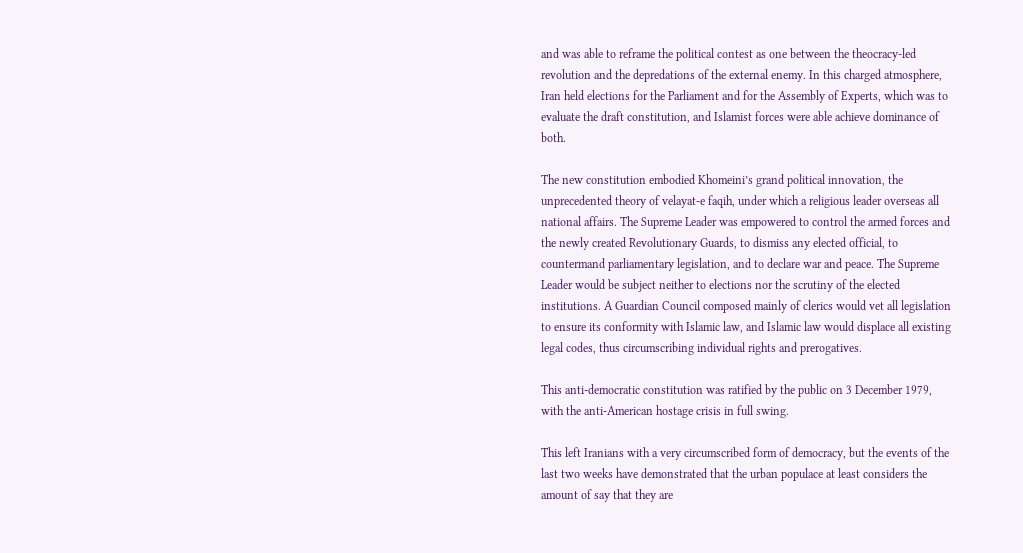and was able to reframe the political contest as one between the theocracy-led revolution and the depredations of the external enemy. In this charged atmosphere, Iran held elections for the Parliament and for the Assembly of Experts, which was to evaluate the draft constitution, and Islamist forces were able achieve dominance of both.

The new constitution embodied Khomeini’s grand political innovation, the unprecedented theory of velayat-e faqih, under which a religious leader overseas all national affairs. The Supreme Leader was empowered to control the armed forces and the newly created Revolutionary Guards, to dismiss any elected official, to countermand parliamentary legislation, and to declare war and peace. The Supreme Leader would be subject neither to elections nor the scrutiny of the elected institutions. A Guardian Council composed mainly of clerics would vet all legislation to ensure its conformity with Islamic law, and Islamic law would displace all existing legal codes, thus circumscribing individual rights and prerogatives.

This anti-democratic constitution was ratified by the public on 3 December 1979, with the anti-American hostage crisis in full swing.

This left Iranians with a very circumscribed form of democracy, but the events of the last two weeks have demonstrated that the urban populace at least considers the amount of say that they are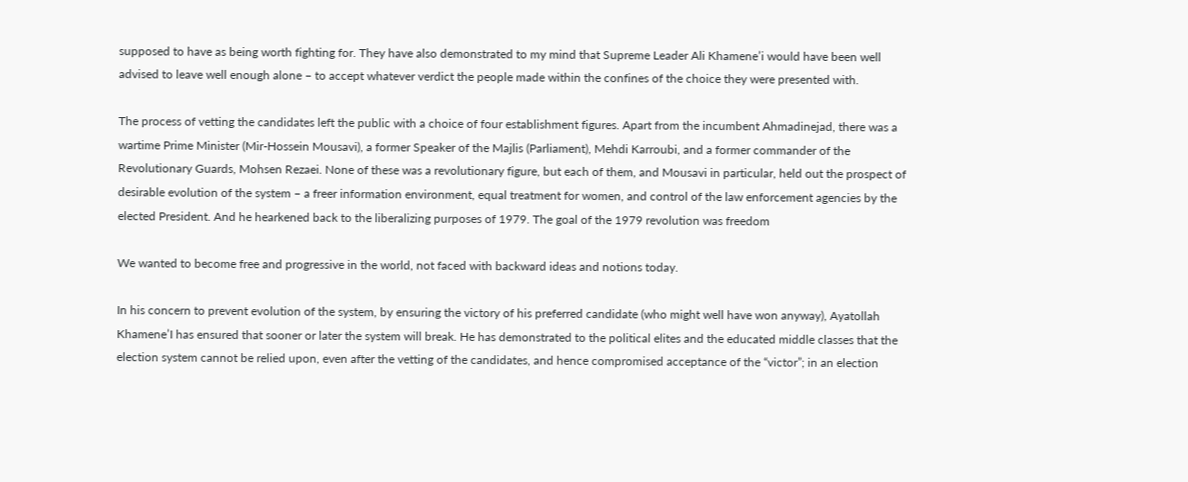supposed to have as being worth fighting for. They have also demonstrated to my mind that Supreme Leader Ali Khamene’i would have been well advised to leave well enough alone – to accept whatever verdict the people made within the confines of the choice they were presented with.

The process of vetting the candidates left the public with a choice of four establishment figures. Apart from the incumbent Ahmadinejad, there was a wartime Prime Minister (Mir-Hossein Mousavi), a former Speaker of the Majlis (Parliament), Mehdi Karroubi, and a former commander of the Revolutionary Guards, Mohsen Rezaei. None of these was a revolutionary figure, but each of them, and Mousavi in particular, held out the prospect of desirable evolution of the system – a freer information environment, equal treatment for women, and control of the law enforcement agencies by the elected President. And he hearkened back to the liberalizing purposes of 1979. The goal of the 1979 revolution was freedom

We wanted to become free and progressive in the world, not faced with backward ideas and notions today.

In his concern to prevent evolution of the system, by ensuring the victory of his preferred candidate (who might well have won anyway), Ayatollah Khamene’I has ensured that sooner or later the system will break. He has demonstrated to the political elites and the educated middle classes that the election system cannot be relied upon, even after the vetting of the candidates, and hence compromised acceptance of the “victor”; in an election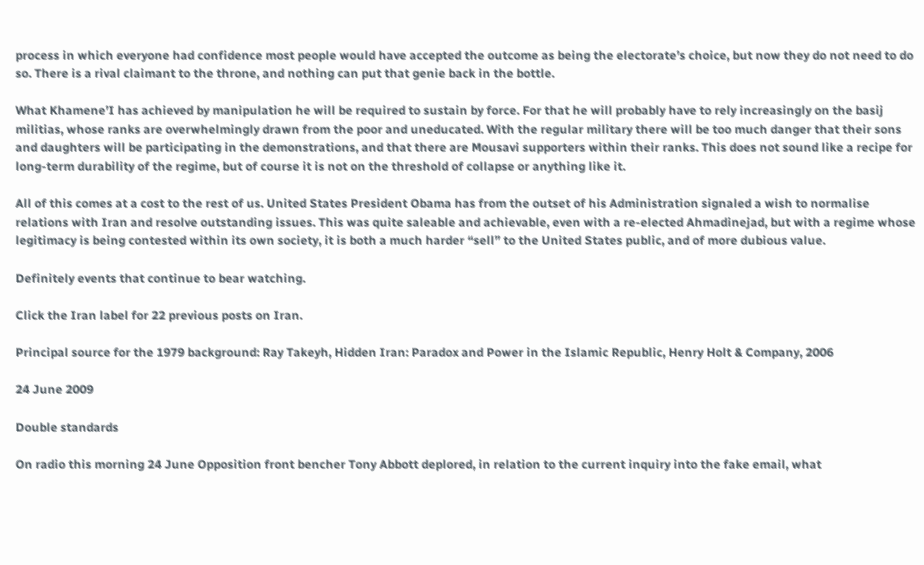process in which everyone had confidence most people would have accepted the outcome as being the electorate’s choice, but now they do not need to do so. There is a rival claimant to the throne, and nothing can put that genie back in the bottle.

What Khamene’I has achieved by manipulation he will be required to sustain by force. For that he will probably have to rely increasingly on the basij militias, whose ranks are overwhelmingly drawn from the poor and uneducated. With the regular military there will be too much danger that their sons and daughters will be participating in the demonstrations, and that there are Mousavi supporters within their ranks. This does not sound like a recipe for long-term durability of the regime, but of course it is not on the threshold of collapse or anything like it.

All of this comes at a cost to the rest of us. United States President Obama has from the outset of his Administration signaled a wish to normalise relations with Iran and resolve outstanding issues. This was quite saleable and achievable, even with a re-elected Ahmadinejad, but with a regime whose legitimacy is being contested within its own society, it is both a much harder “sell” to the United States public, and of more dubious value.

Definitely events that continue to bear watching.

Click the Iran label for 22 previous posts on Iran.

Principal source for the 1979 background: Ray Takeyh, Hidden Iran: Paradox and Power in the Islamic Republic, Henry Holt & Company, 2006

24 June 2009

Double standards

On radio this morning 24 June Opposition front bencher Tony Abbott deplored, in relation to the current inquiry into the fake email, what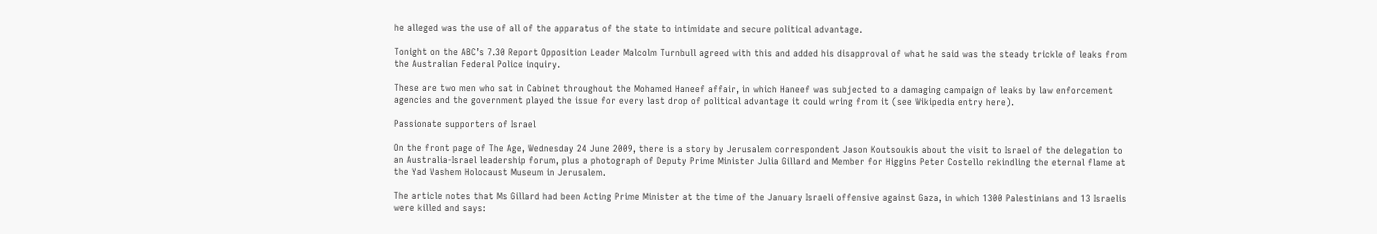he alleged was the use of all of the apparatus of the state to intimidate and secure political advantage.

Tonight on the ABC’s 7.30 Report Opposition Leader Malcolm Turnbull agreed with this and added his disapproval of what he said was the steady trickle of leaks from the Australian Federal Police inquiry.

These are two men who sat in Cabinet throughout the Mohamed Haneef affair, in which Haneef was subjected to a damaging campaign of leaks by law enforcement agencies and the government played the issue for every last drop of political advantage it could wring from it (see Wikipedia entry here).

Passionate supporters of Israel

On the front page of The Age, Wednesday 24 June 2009, there is a story by Jerusalem correspondent Jason Koutsoukis about the visit to Israel of the delegation to an Australia-Israel leadership forum, plus a photograph of Deputy Prime Minister Julia Gillard and Member for Higgins Peter Costello rekindling the eternal flame at the Yad Vashem Holocaust Museum in Jerusalem.

The article notes that Ms Gillard had been Acting Prime Minister at the time of the January Israeli offensive against Gaza, in which 1300 Palestinians and 13 Israelis were killed and says: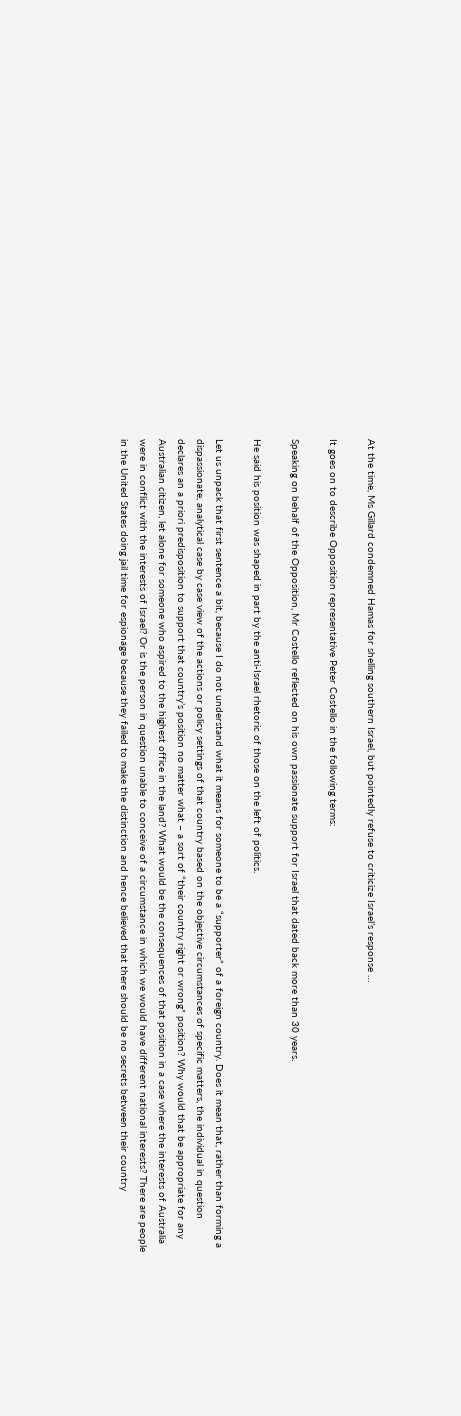At the time, Ms Gillard condemned Hamas for shelling southern Israel, but pointedly refuse to criticize Israel’s response …

It goes on to describe Opposition representative Peter Costello in the following terms:

Speaking on behalf of the Opposition, Mr Costello reflected on his own passionate support for Israel that dated back more than 30 years.

He said his position was shaped in part by the anti-Israel rhetoric of those on the left of politics.

Let us unpack that first sentence a bit, because I do not understand what it means for someone to be a “supporter” of a foreign country. Does it mean that, rather than forming a dispassionate, analytical case by case view of the actions or policy settings of that country based on the objective circumstances of specific matters, the individual in question declares an a priori predisposition to support that country’s position no matter what – a sort of “their country right or wrong” position? Why would that be appropriate for any Australian citizen, let alone for someone who aspired to the highest office in the land? What would be the consequences of that position in a case where the interests of Australia were in conflict with the interests of Israel? Or is the person in question unable to conceive of a circumstance in which we would have different national interests? There are people in the United States doing jail time for espionage because they failed to make the distinction and hence believed that there should be no secrets between their country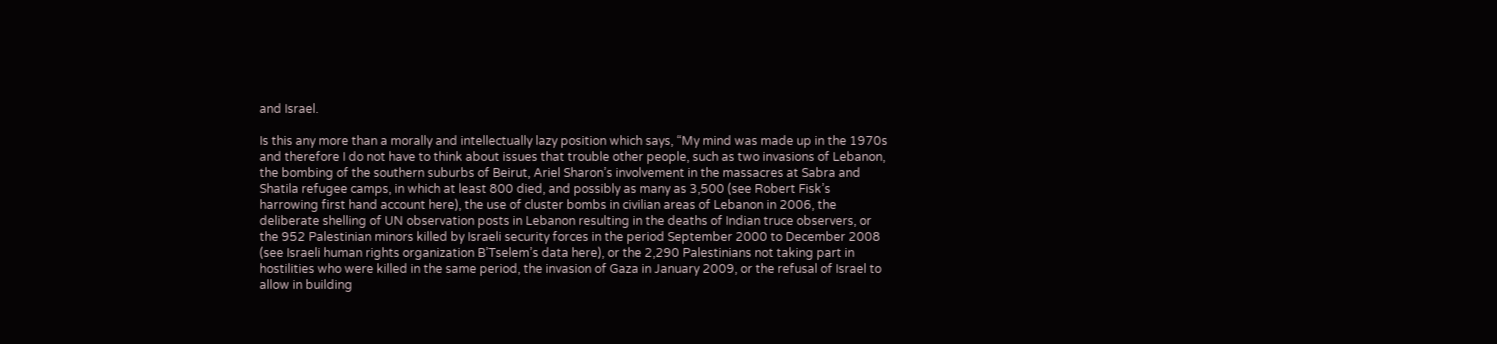and Israel.

Is this any more than a morally and intellectually lazy position which says, “My mind was made up in the 1970s and therefore I do not have to think about issues that trouble other people, such as two invasions of Lebanon, the bombing of the southern suburbs of Beirut, Ariel Sharon’s involvement in the massacres at Sabra and Shatila refugee camps, in which at least 800 died, and possibly as many as 3,500 (see Robert Fisk’s harrowing first hand account here), the use of cluster bombs in civilian areas of Lebanon in 2006, the deliberate shelling of UN observation posts in Lebanon resulting in the deaths of Indian truce observers, or the 952 Palestinian minors killed by Israeli security forces in the period September 2000 to December 2008 (see Israeli human rights organization B’Tselem’s data here), or the 2,290 Palestinians not taking part in hostilities who were killed in the same period, the invasion of Gaza in January 2009, or the refusal of Israel to allow in building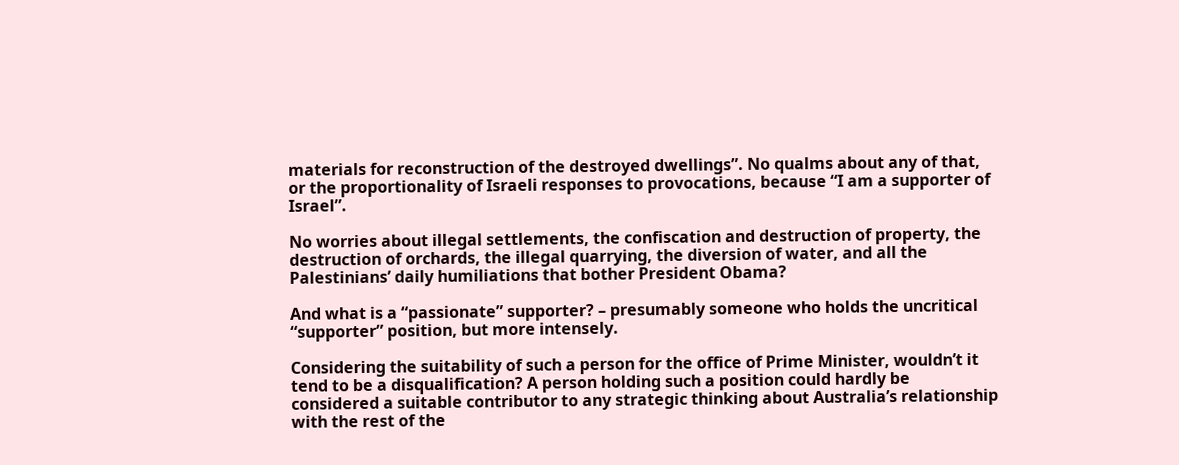materials for reconstruction of the destroyed dwellings”. No qualms about any of that, or the proportionality of Israeli responses to provocations, because “I am a supporter of Israel”.

No worries about illegal settlements, the confiscation and destruction of property, the destruction of orchards, the illegal quarrying, the diversion of water, and all the Palestinians’ daily humiliations that bother President Obama?

And what is a “passionate” supporter? – presumably someone who holds the uncritical “supporter” position, but more intensely.

Considering the suitability of such a person for the office of Prime Minister, wouldn’t it tend to be a disqualification? A person holding such a position could hardly be considered a suitable contributor to any strategic thinking about Australia’s relationship with the rest of the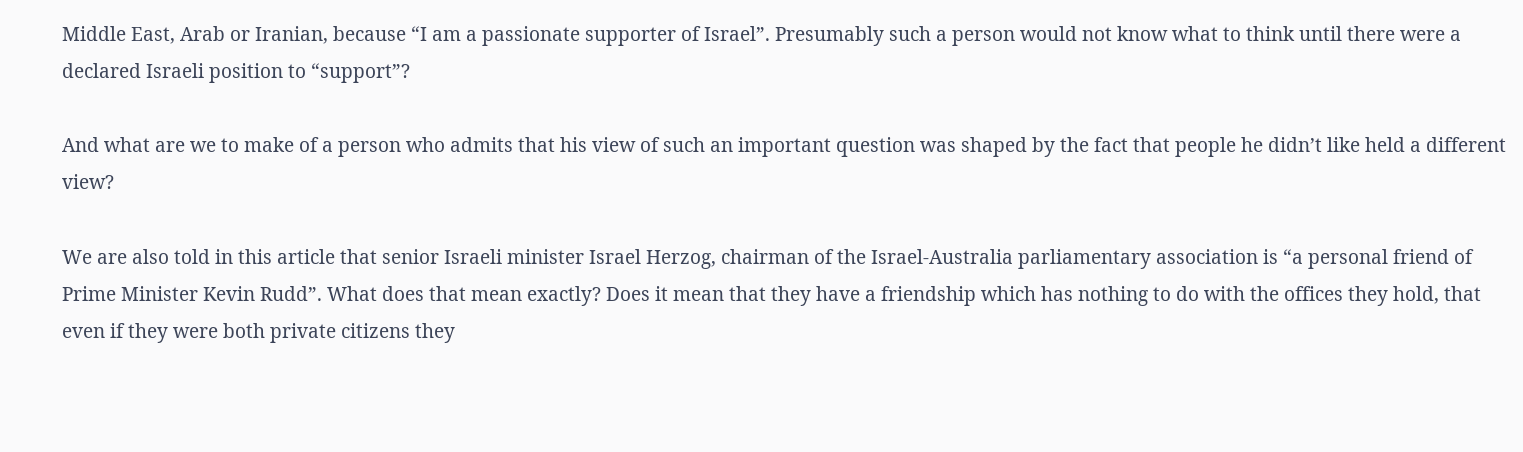Middle East, Arab or Iranian, because “I am a passionate supporter of Israel”. Presumably such a person would not know what to think until there were a declared Israeli position to “support”?

And what are we to make of a person who admits that his view of such an important question was shaped by the fact that people he didn’t like held a different view?

We are also told in this article that senior Israeli minister Israel Herzog, chairman of the Israel-Australia parliamentary association is “a personal friend of Prime Minister Kevin Rudd”. What does that mean exactly? Does it mean that they have a friendship which has nothing to do with the offices they hold, that even if they were both private citizens they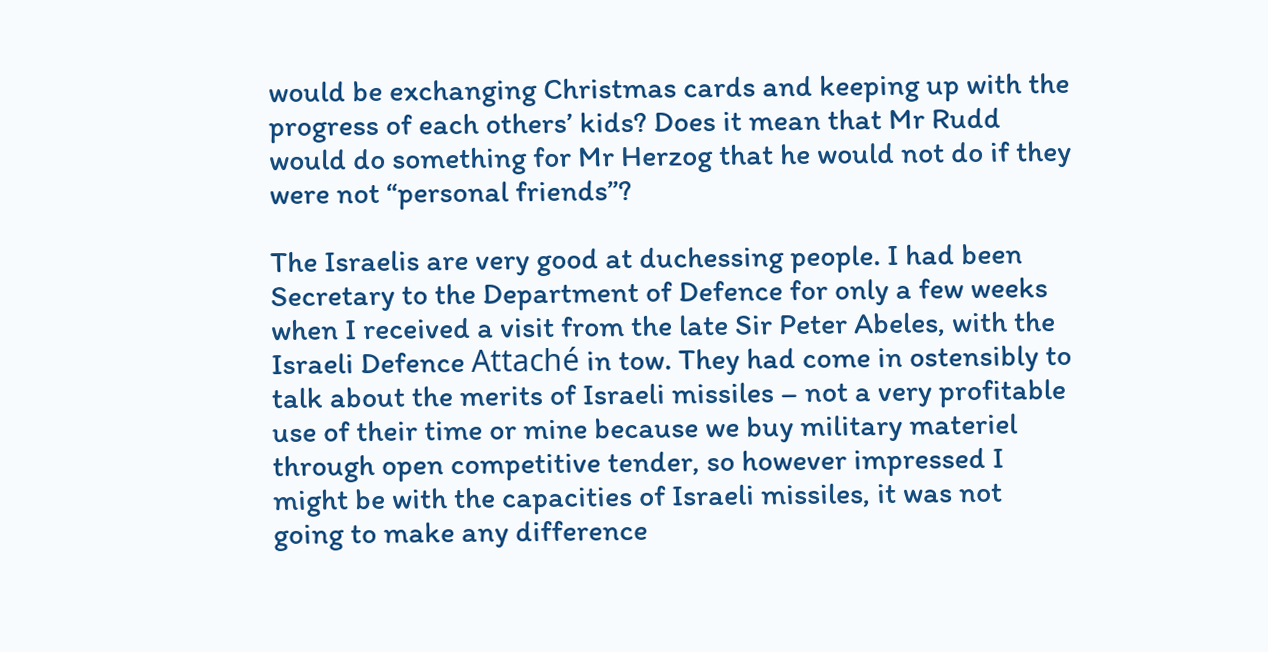would be exchanging Christmas cards and keeping up with the progress of each others’ kids? Does it mean that Mr Rudd would do something for Mr Herzog that he would not do if they were not “personal friends”?

The Israelis are very good at duchessing people. I had been Secretary to the Department of Defence for only a few weeks when I received a visit from the late Sir Peter Abeles, with the Israeli Defence Attaché in tow. They had come in ostensibly to talk about the merits of Israeli missiles – not a very profitable use of their time or mine because we buy military materiel through open competitive tender, so however impressed I might be with the capacities of Israeli missiles, it was not going to make any difference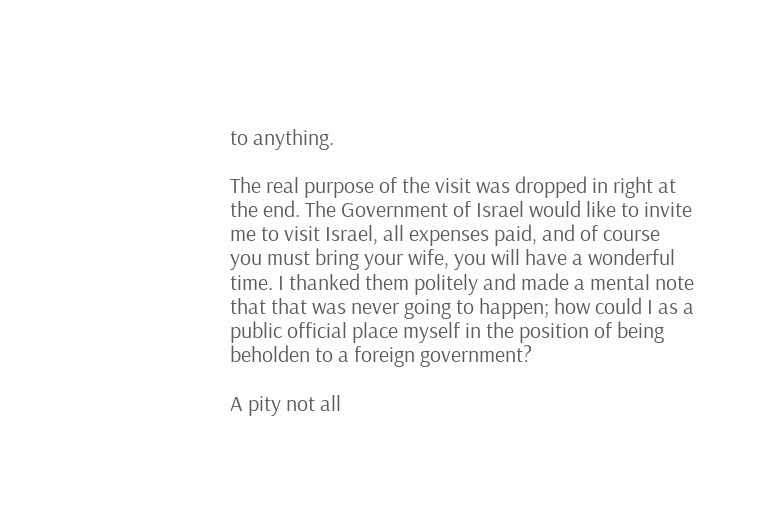to anything.

The real purpose of the visit was dropped in right at the end. The Government of Israel would like to invite me to visit Israel, all expenses paid, and of course you must bring your wife, you will have a wonderful time. I thanked them politely and made a mental note that that was never going to happen; how could I as a public official place myself in the position of being beholden to a foreign government?

A pity not all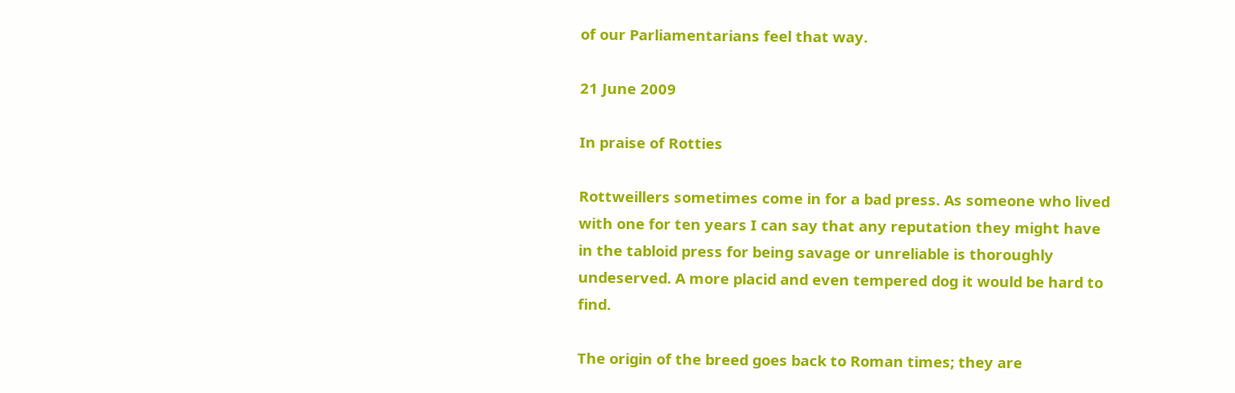of our Parliamentarians feel that way.

21 June 2009

In praise of Rotties

Rottweillers sometimes come in for a bad press. As someone who lived with one for ten years I can say that any reputation they might have in the tabloid press for being savage or unreliable is thoroughly undeserved. A more placid and even tempered dog it would be hard to find.

The origin of the breed goes back to Roman times; they are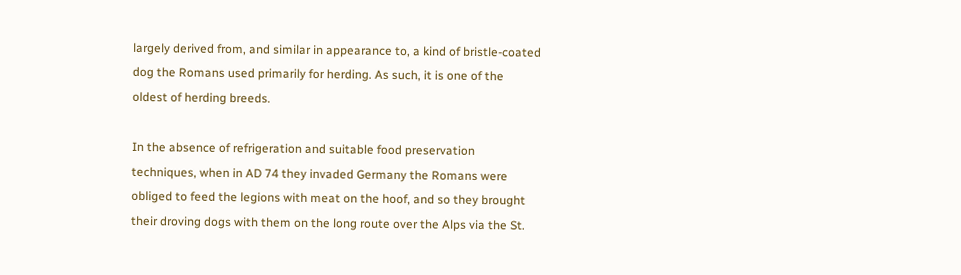largely derived from, and similar in appearance to, a kind of bristle-coated dog the Romans used primarily for herding. As such, it is one of the oldest of herding breeds.

In the absence of refrigeration and suitable food preservation techniques, when in AD 74 they invaded Germany the Romans were obliged to feed the legions with meat on the hoof, and so they brought their droving dogs with them on the long route over the Alps via the St.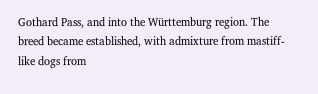Gothard Pass, and into the Württemburg region. The breed became established, with admixture from mastiff-like dogs from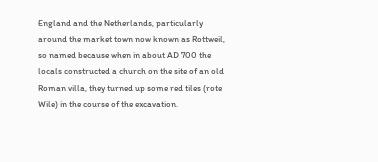England and the Netherlands, particularly around the market town now known as Rottweil, so named because when in about AD 700 the locals constructed a church on the site of an old Roman villa, they turned up some red tiles (rote Wile) in the course of the excavation.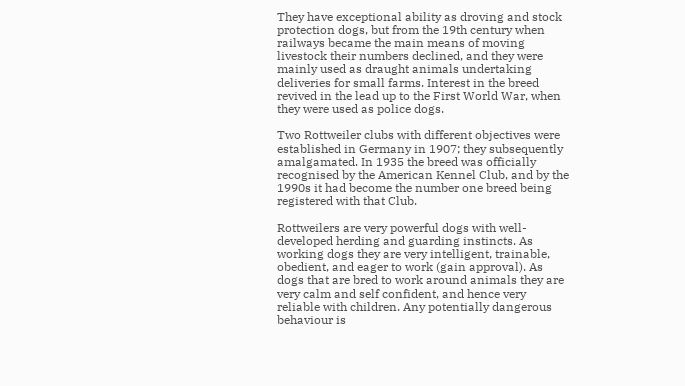They have exceptional ability as droving and stock protection dogs, but from the 19th century when railways became the main means of moving livestock their numbers declined, and they were mainly used as draught animals undertaking deliveries for small farms. Interest in the breed revived in the lead up to the First World War, when they were used as police dogs.

Two Rottweiler clubs with different objectives were established in Germany in 1907; they subsequently amalgamated. In 1935 the breed was officially recognised by the American Kennel Club, and by the 1990s it had become the number one breed being registered with that Club.

Rottweilers are very powerful dogs with well-developed herding and guarding instincts. As working dogs they are very intelligent, trainable, obedient, and eager to work (gain approval). As dogs that are bred to work around animals they are very calm and self confident, and hence very reliable with children. Any potentially dangerous behaviour is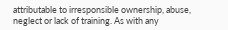attributable to irresponsible ownership, abuse, neglect or lack of training. As with any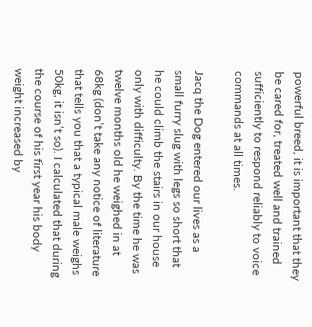powerful breed, it is important that they be cared for, treated well and trained sufficiently to respond reliably to voice commands at all times.

Jacq the Dog entered our lives as a small furry slug with legs so short that he could climb the stairs in our house only with difficulty. By the time he was twelve months old he weighed in at 68kg (don’t take any notice of literature that tells you that a typical male weighs 50kg, it isn’t so). I calculated that during the course of his first year his body weight increased by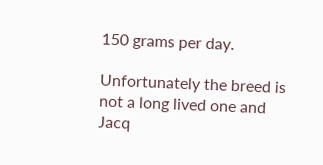150 grams per day.

Unfortunately the breed is not a long lived one and Jacq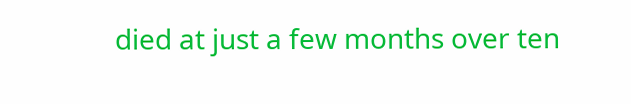died at just a few months over ten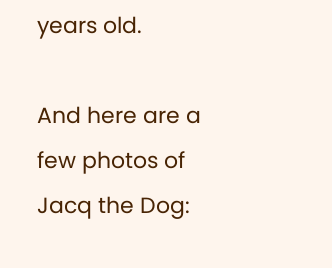years old.

And here are a few photos of Jacq the Dog: